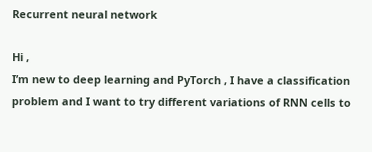Recurrent neural network

Hi ,
I’m new to deep learning and PyTorch , I have a classification problem and I want to try different variations of RNN cells to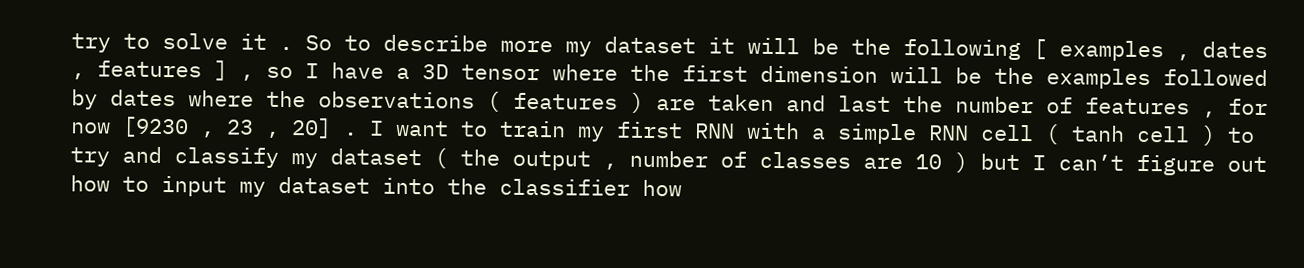try to solve it . So to describe more my dataset it will be the following [ examples , dates , features ] , so I have a 3D tensor where the first dimension will be the examples followed by dates where the observations ( features ) are taken and last the number of features , for now [9230 , 23 , 20] . I want to train my first RNN with a simple RNN cell ( tanh cell ) to try and classify my dataset ( the output , number of classes are 10 ) but I can’t figure out how to input my dataset into the classifier how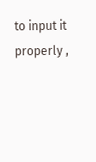to input it properly ,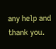any help and thank you.